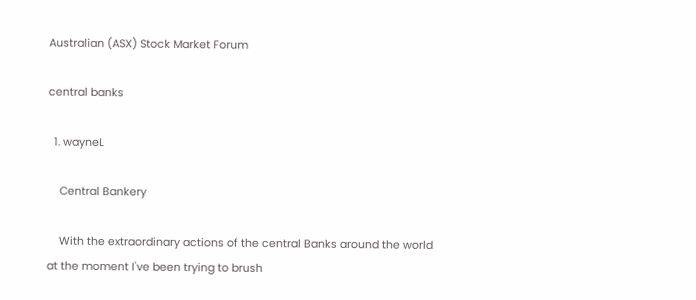Australian (ASX) Stock Market Forum

central banks

  1. wayneL

    Central Bankery

    With the extraordinary actions of the central Banks around the world at the moment I've been trying to brush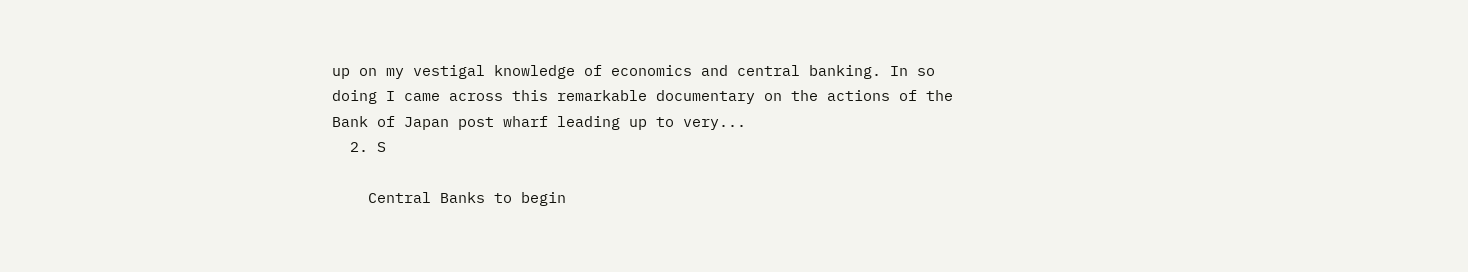up on my vestigal knowledge of economics and central banking. In so doing I came across this remarkable documentary on the actions of the Bank of Japan post wharf leading up to very...
  2. S

    Central Banks to begin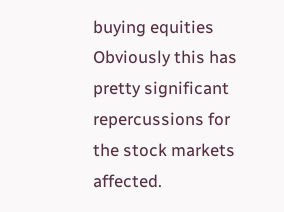buying equities Obviously this has pretty significant repercussions for the stock markets affected.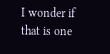I wonder if that is one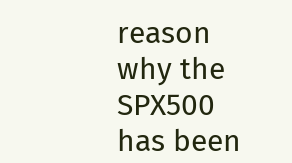reason why the SPX500 has been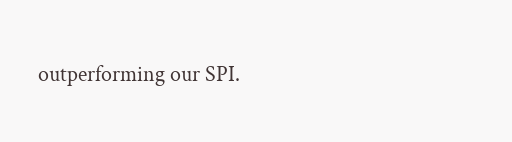outperforming our SPI.